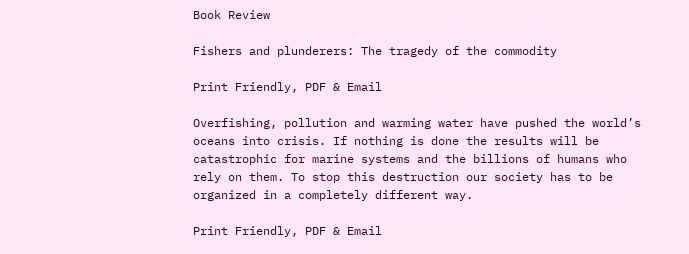Book Review

Fishers and plunderers: The tragedy of the commodity

Print Friendly, PDF & Email

Overfishing, pollution and warming water have pushed the world’s oceans into crisis. If nothing is done the results will be catastrophic for marine systems and the billions of humans who rely on them. To stop this destruction our society has to be organized in a completely different way.

Print Friendly, PDF & Email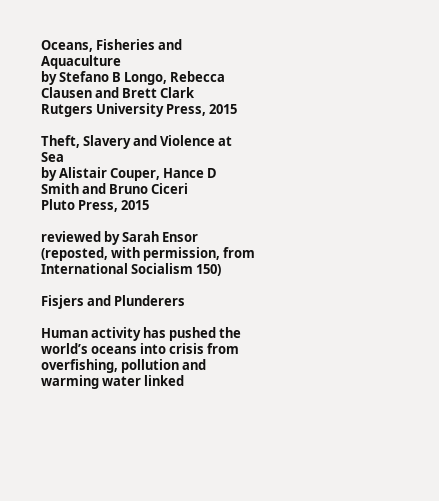Oceans, Fisheries and Aquaculture
by Stefano B Longo, Rebecca Clausen and Brett Clark
Rutgers University Press, 2015

Theft, Slavery and Violence at Sea
by Alistair Couper, Hance D Smith and Bruno Ciceri
Pluto Press, 2015

reviewed by Sarah Ensor
(reposted, with permission, from International Socialism 150)

Fisjers and Plunderers

Human activity has pushed the world’s oceans into crisis from overfishing, pollution and warming water linked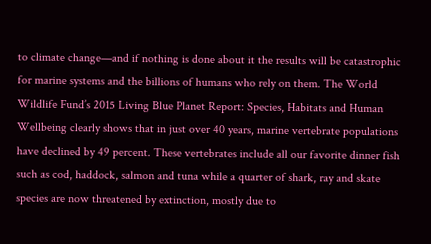to climate change—and if nothing is done about it the results will be catastrophic for marine systems and the billions of humans who rely on them. The World Wildlife Fund’s 2015 Living Blue Planet Report: Species, Habitats and Human Wellbeing clearly shows that in just over 40 years, marine vertebrate populations have declined by 49 percent. These vertebrates include all our favorite dinner fish such as cod, haddock, salmon and tuna while a quarter of shark, ray and skate species are now threatened by extinction, mostly due to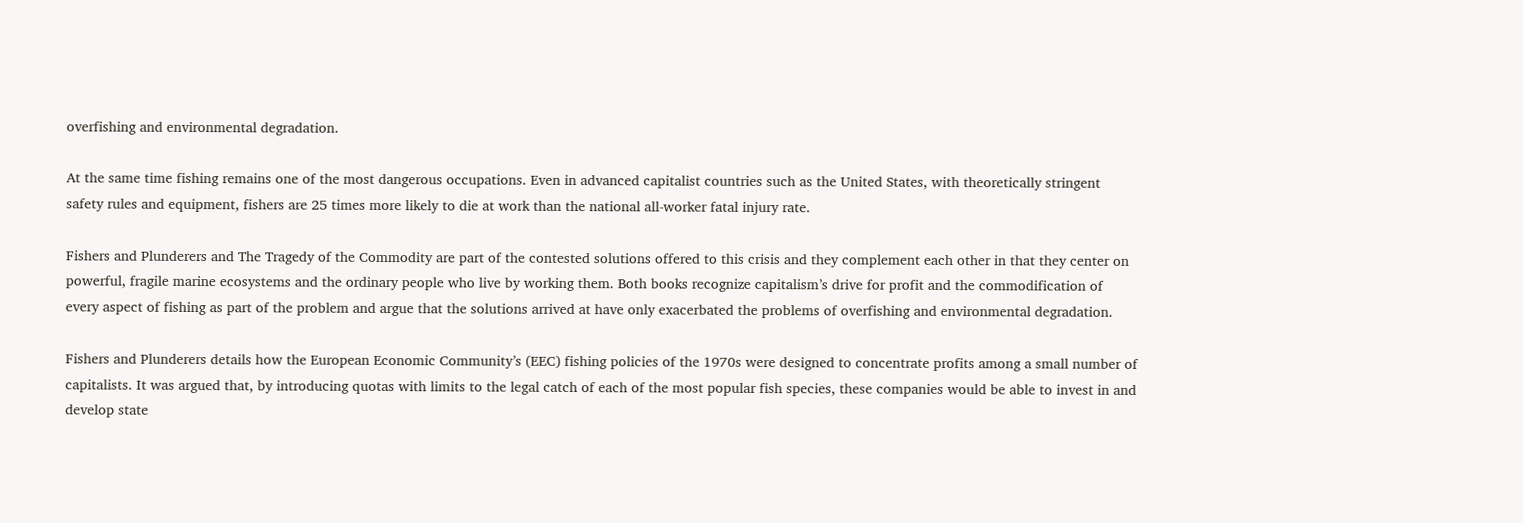overfishing and environmental degradation.

At the same time fishing remains one of the most dangerous occupations. Even in advanced capitalist countries such as the United States, with theoretically stringent safety rules and equipment, fishers are 25 times more likely to die at work than the national all-worker fatal injury rate.

Fishers and Plunderers and The Tragedy of the Commodity are part of the contested solutions offered to this crisis and they complement each other in that they center on powerful, fragile marine ecosystems and the ordinary people who live by working them. Both books recognize capitalism’s drive for profit and the commodification of every aspect of fishing as part of the problem and argue that the solutions arrived at have only exacerbated the problems of overfishing and environmental degradation.

Fishers and Plunderers details how the European Economic Community’s (EEC) fishing policies of the 1970s were designed to concentrate profits among a small number of capitalists. It was argued that, by introducing quotas with limits to the legal catch of each of the most popular fish species, these companies would be able to invest in and develop state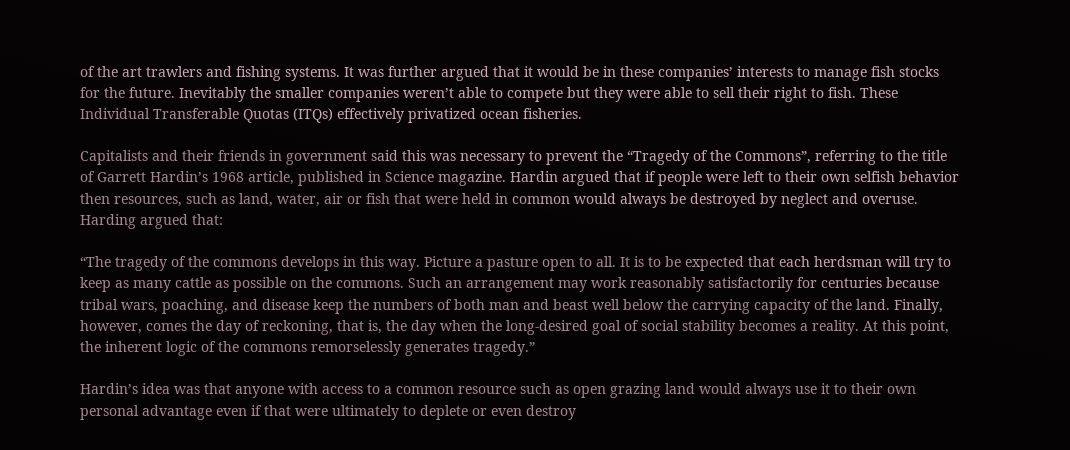of the art trawlers and fishing systems. It was further argued that it would be in these companies’ interests to manage fish stocks for the future. Inevitably the smaller companies weren’t able to compete but they were able to sell their right to fish. These Individual Transferable Quotas (ITQs) effectively privatized ocean fisheries.

Capitalists and their friends in government said this was necessary to prevent the “Tragedy of the Commons”, referring to the title of Garrett Hardin’s 1968 article, published in Science magazine. Hardin argued that if people were left to their own selfish behavior then resources, such as land, water, air or fish that were held in common would always be destroyed by neglect and overuse. Harding argued that:

“The tragedy of the commons develops in this way. Picture a pasture open to all. It is to be expected that each herdsman will try to keep as many cattle as possible on the commons. Such an arrangement may work reasonably satisfactorily for centuries because tribal wars, poaching, and disease keep the numbers of both man and beast well below the carrying capacity of the land. Finally, however, comes the day of reckoning, that is, the day when the long-desired goal of social stability becomes a reality. At this point, the inherent logic of the commons remorselessly generates tragedy.”

Hardin’s idea was that anyone with access to a common resource such as open grazing land would always use it to their own personal advantage even if that were ultimately to deplete or even destroy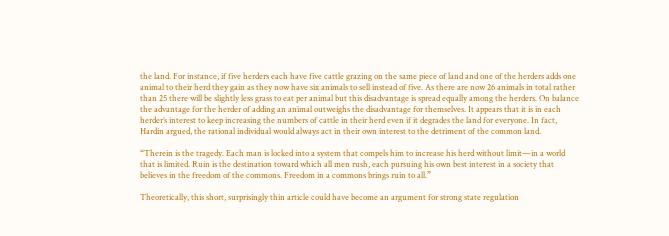the land. For instance, if five herders each have five cattle grazing on the same piece of land and one of the herders adds one animal to their herd they gain as they now have six animals to sell instead of five. As there are now 26 animals in total rather than 25 there will be slightly less grass to eat per animal but this disadvantage is spread equally among the herders. On balance the advantage for the herder of adding an animal outweighs the disadvantage for themselves. It appears that it is in each herder’s interest to keep increasing the numbers of cattle in their herd even if it degrades the land for everyone. In fact, Hardin argued, the rational individual would always act in their own interest to the detriment of the common land.

“Therein is the tragedy. Each man is locked into a system that compels him to increase his herd without limit—in a world that is limited. Ruin is the destination toward which all men rush, each pursuing his own best interest in a society that believes in the freedom of the commons. Freedom in a commons brings ruin to all.”

Theoretically, this short, surprisingly thin article could have become an argument for strong state regulation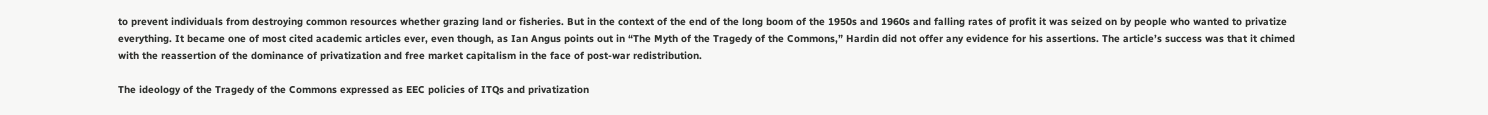to prevent individuals from destroying common resources whether grazing land or fisheries. But in the context of the end of the long boom of the 1950s and 1960s and falling rates of profit it was seized on by people who wanted to privatize everything. It became one of most cited academic articles ever, even though, as Ian Angus points out in “The Myth of the Tragedy of the Commons,” Hardin did not offer any evidence for his assertions. The article’s success was that it chimed with the reassertion of the dominance of privatization and free market capitalism in the face of post-war redistribution.

The ideology of the Tragedy of the Commons expressed as EEC policies of ITQs and privatization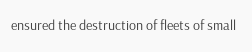ensured the destruction of fleets of small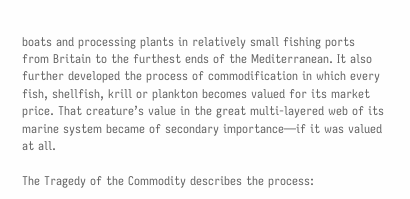boats and processing plants in relatively small fishing ports from Britain to the furthest ends of the Mediterranean. It also further developed the process of commodification in which every fish, shellfish, krill or plankton becomes valued for its market price. That creature’s value in the great multi-layered web of its marine system became of secondary importance—if it was valued at all.

The Tragedy of the Commodity describes the process: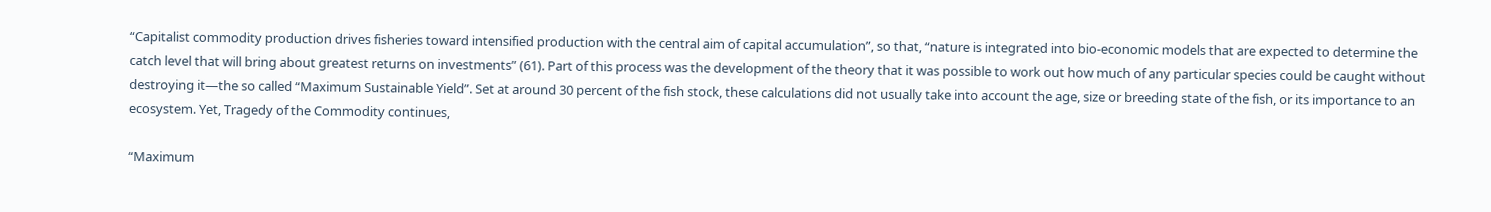“Capitalist commodity production drives fisheries toward intensified production with the central aim of capital accumulation”, so that, “nature is integrated into bio-economic models that are expected to determine the catch level that will bring about greatest returns on investments” (61). Part of this process was the development of the theory that it was possible to work out how much of any particular species could be caught without destroying it—the so called “Maximum Sustainable Yield”. Set at around 30 percent of the fish stock, these calculations did not usually take into account the age, size or breeding state of the fish, or its importance to an ecosystem. Yet, Tragedy of the Commodity continues,

“Maximum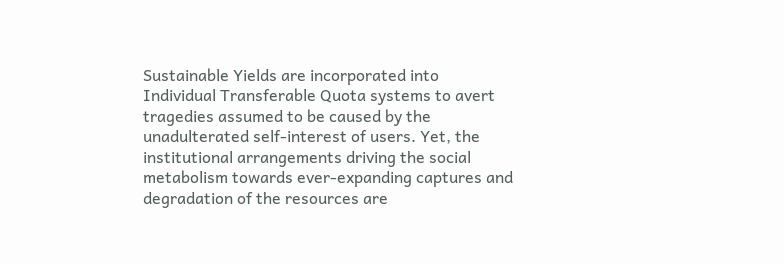Sustainable Yields are incorporated into Individual Transferable Quota systems to avert tragedies assumed to be caused by the unadulterated self-interest of users. Yet, the institutional arrangements driving the social metabolism towards ever-expanding captures and degradation of the resources are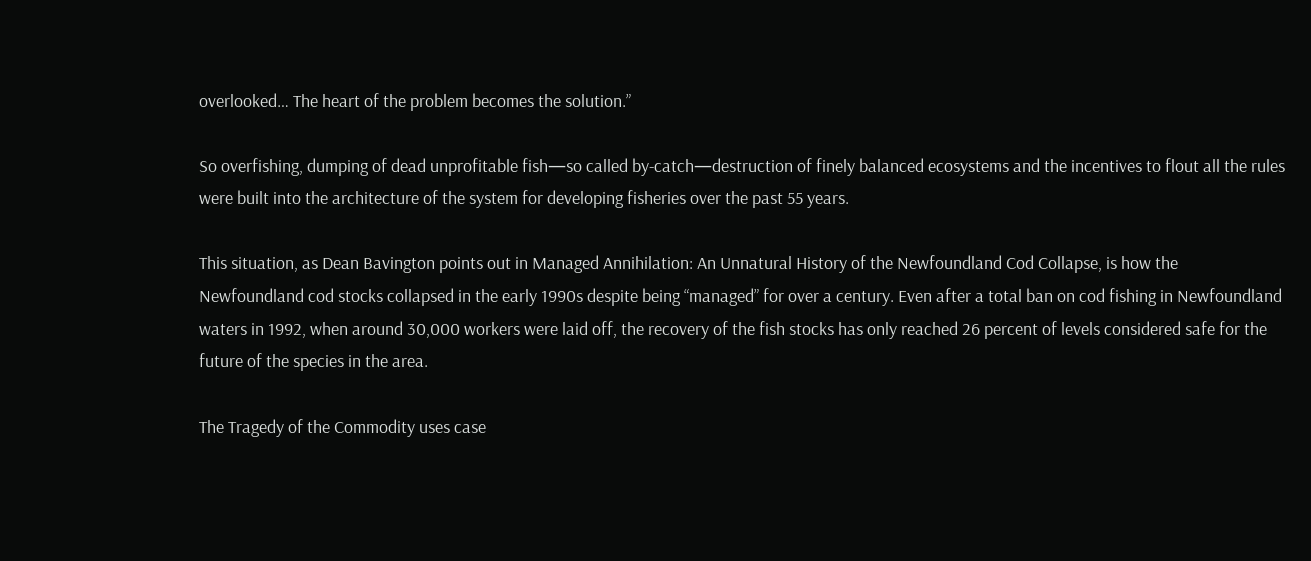overlooked… The heart of the problem becomes the solution.”

So overfishing, dumping of dead unprofitable fish—so called by-catch—destruction of finely balanced ecosystems and the incentives to flout all the rules were built into the architecture of the system for developing fisheries over the past 55 years.

This situation, as Dean Bavington points out in Managed Annihilation: An Unnatural History of the Newfoundland Cod Collapse, is how the Newfoundland cod stocks collapsed in the early 1990s despite being “managed” for over a century. Even after a total ban on cod fishing in Newfoundland waters in 1992, when around 30,000 workers were laid off, the recovery of the fish stocks has only reached 26 percent of levels considered safe for the future of the species in the area.

The Tragedy of the Commodity uses case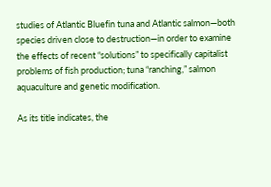studies of Atlantic Bluefin tuna and Atlantic salmon—both species driven close to destruction—in order to examine the effects of recent “solutions” to specifically capitalist problems of fish production; tuna “ranching,” salmon aquaculture and genetic modification.

As its title indicates, the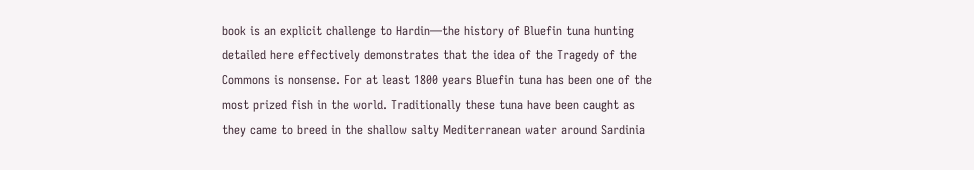book is an explicit challenge to Hardin—the history of Bluefin tuna hunting detailed here effectively demonstrates that the idea of the Tragedy of the Commons is nonsense. For at least 1800 years Bluefin tuna has been one of the most prized fish in the world. Traditionally these tuna have been caught as they came to breed in the shallow salty Mediterranean water around Sardinia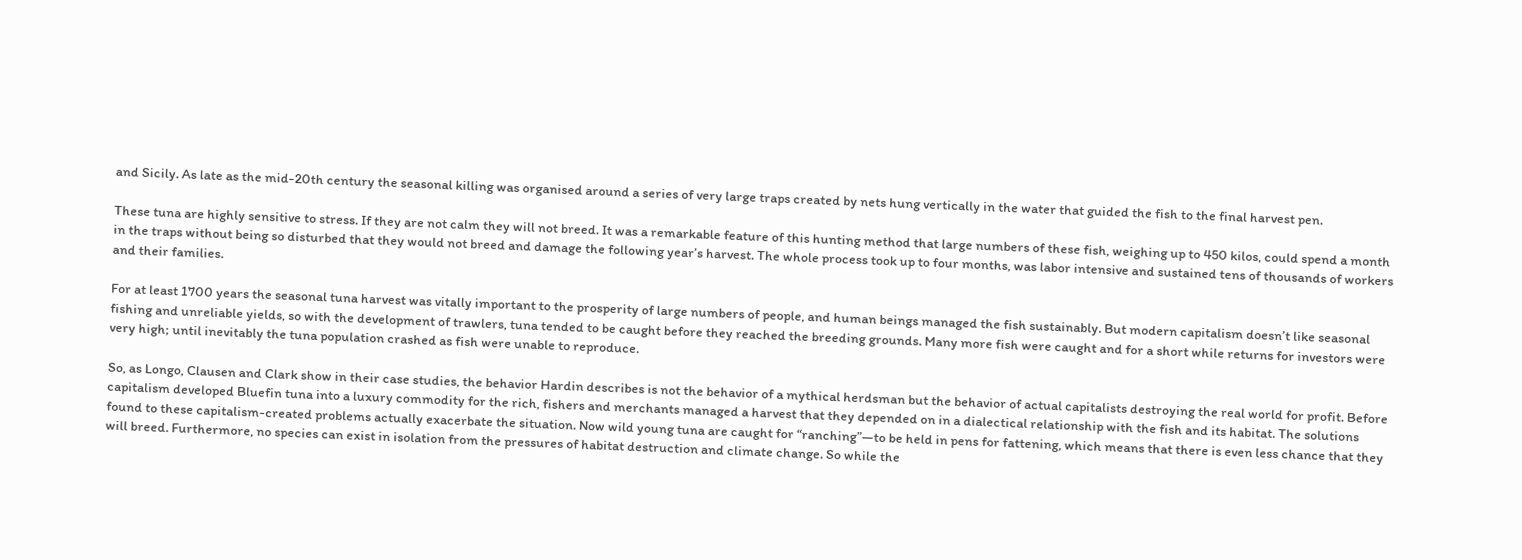and Sicily. As late as the mid-20th century the seasonal killing was organised around a series of very large traps created by nets hung vertically in the water that guided the fish to the final harvest pen.

These tuna are highly sensitive to stress. If they are not calm they will not breed. It was a remarkable feature of this hunting method that large numbers of these fish, weighing up to 450 kilos, could spend a month in the traps without being so disturbed that they would not breed and damage the following year’s harvest. The whole process took up to four months, was labor intensive and sustained tens of thousands of workers and their families.

For at least 1700 years the seasonal tuna harvest was vitally important to the prosperity of large numbers of people, and human beings managed the fish sustainably. But modern capitalism doesn’t like seasonal fishing and unreliable yields, so with the development of trawlers, tuna tended to be caught before they reached the breeding grounds. Many more fish were caught and for a short while returns for investors were very high; until inevitably the tuna population crashed as fish were unable to reproduce.

So, as Longo, Clausen and Clark show in their case studies, the behavior Hardin describes is not the behavior of a mythical herdsman but the behavior of actual capitalists destroying the real world for profit. Before capitalism developed Bluefin tuna into a luxury commodity for the rich, fishers and merchants managed a harvest that they depended on in a dialectical relationship with the fish and its habitat. The solutions found to these capitalism-created problems actually exacerbate the situation. Now wild young tuna are caught for “ranching”—to be held in pens for fattening, which means that there is even less chance that they will breed. Furthermore, no species can exist in isolation from the pressures of habitat destruction and climate change. So while the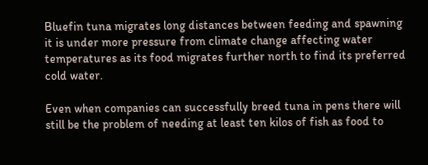Bluefin tuna migrates long distances between feeding and spawning it is under more pressure from climate change affecting water temperatures as its food migrates further north to find its preferred cold water.

Even when companies can successfully breed tuna in pens there will still be the problem of needing at least ten kilos of fish as food to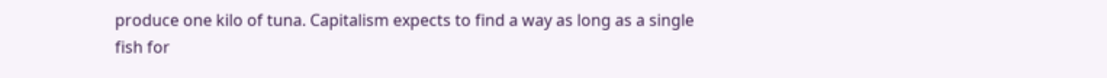produce one kilo of tuna. Capitalism expects to find a way as long as a single fish for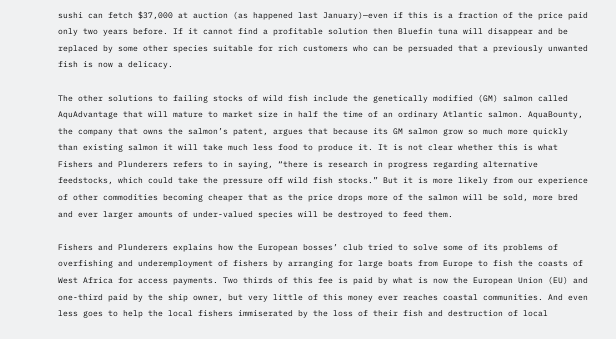sushi can fetch $37,000 at auction (as happened last January)—even if this is a fraction of the price paid only two years before. If it cannot find a profitable solution then Bluefin tuna will disappear and be replaced by some other species suitable for rich customers who can be persuaded that a previously unwanted fish is now a delicacy.

The other solutions to failing stocks of wild fish include the genetically modified (GM) salmon called AquAdvantage that will mature to market size in half the time of an ordinary Atlantic salmon. AquaBounty, the company that owns the salmon’s patent, argues that because its GM salmon grow so much more quickly than existing salmon it will take much less food to produce it. It is not clear whether this is what Fishers and Plunderers refers to in saying, “there is research in progress regarding alternative feedstocks, which could take the pressure off wild fish stocks.” But it is more likely from our experience of other commodities becoming cheaper that as the price drops more of the salmon will be sold, more bred and ever larger amounts of under-valued species will be destroyed to feed them.

Fishers and Plunderers explains how the European bosses’ club tried to solve some of its problems of overfishing and underemployment of fishers by arranging for large boats from Europe to fish the coasts of West Africa for access payments. Two thirds of this fee is paid by what is now the European Union (EU) and one-third paid by the ship owner, but very little of this money ever reaches coastal communities. And even less goes to help the local fishers immiserated by the loss of their fish and destruction of local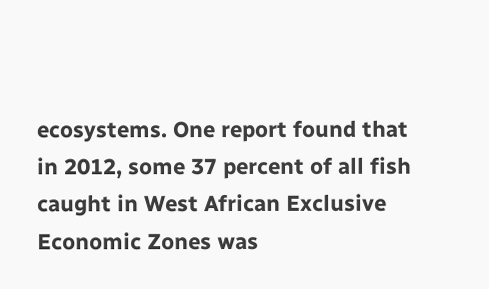ecosystems. One report found that in 2012, some 37 percent of all fish caught in West African Exclusive Economic Zones was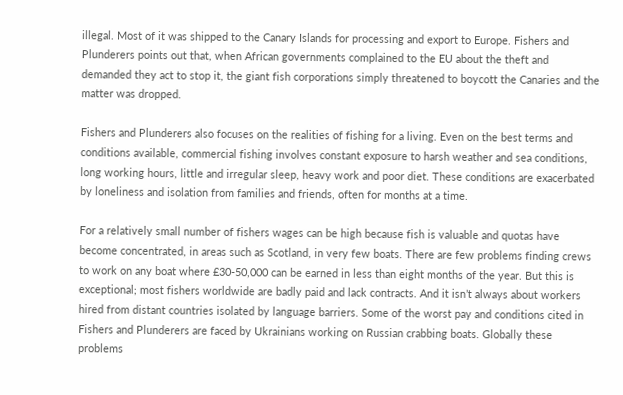illegal. Most of it was shipped to the Canary Islands for processing and export to Europe. Fishers and Plunderers points out that, when African governments complained to the EU about the theft and demanded they act to stop it, the giant fish corporations simply threatened to boycott the Canaries and the matter was dropped.

Fishers and Plunderers also focuses on the realities of fishing for a living. Even on the best terms and conditions available, commercial fishing involves constant exposure to harsh weather and sea conditions, long working hours, little and irregular sleep, heavy work and poor diet. These conditions are exacerbated by loneliness and isolation from families and friends, often for months at a time.

For a relatively small number of fishers wages can be high because fish is valuable and quotas have become concentrated, in areas such as Scotland, in very few boats. There are few problems finding crews to work on any boat where £30-50,000 can be earned in less than eight months of the year. But this is exceptional; most fishers worldwide are badly paid and lack contracts. And it isn’t always about workers hired from distant countries isolated by language barriers. Some of the worst pay and conditions cited in Fishers and Plunderers are faced by Ukrainians working on Russian crabbing boats. Globally these problems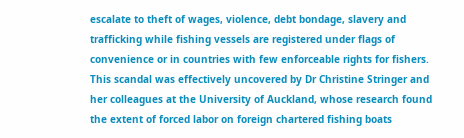escalate to theft of wages, violence, debt bondage, slavery and trafficking while fishing vessels are registered under flags of convenience or in countries with few enforceable rights for fishers. This scandal was effectively uncovered by Dr Christine Stringer and her colleagues at the University of Auckland, whose research found the extent of forced labor on foreign chartered fishing boats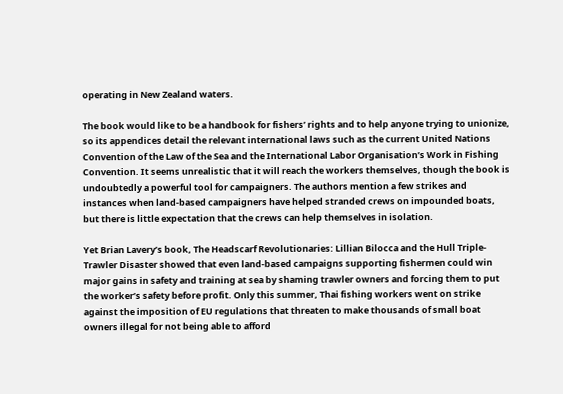operating in New Zealand waters.

The book would like to be a handbook for fishers’ rights and to help anyone trying to unionize, so its appendices detail the relevant international laws such as the current United Nations Convention of the Law of the Sea and the International Labor Organisation’s Work in Fishing Convention. It seems unrealistic that it will reach the workers themselves, though the book is undoubtedly a powerful tool for campaigners. The authors mention a few strikes and instances when land-based campaigners have helped stranded crews on impounded boats, but there is little expectation that the crews can help themselves in isolation.

Yet Brian Lavery’s book, The Headscarf Revolutionaries: Lillian Bilocca and the Hull Triple-Trawler Disaster showed that even land-based campaigns supporting fishermen could win major gains in safety and training at sea by shaming trawler owners and forcing them to put the worker’s safety before profit. Only this summer, Thai fishing workers went on strike against the imposition of EU regulations that threaten to make thousands of small boat owners illegal for not being able to afford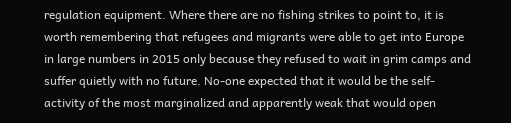regulation equipment. Where there are no fishing strikes to point to, it is worth remembering that refugees and migrants were able to get into Europe in large numbers in 2015 only because they refused to wait in grim camps and suffer quietly with no future. No-one expected that it would be the self-activity of the most marginalized and apparently weak that would open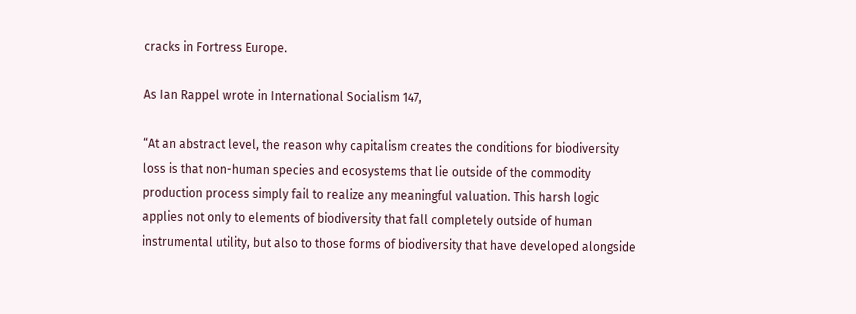cracks in Fortress Europe.

As Ian Rappel wrote in International Socialism 147,

“At an abstract level, the reason why capitalism creates the conditions for biodiversity loss is that non-human species and ecosystems that lie outside of the commodity production process simply fail to realize any meaningful valuation. This harsh logic applies not only to elements of biodiversity that fall completely outside of human instrumental utility, but also to those forms of biodiversity that have developed alongside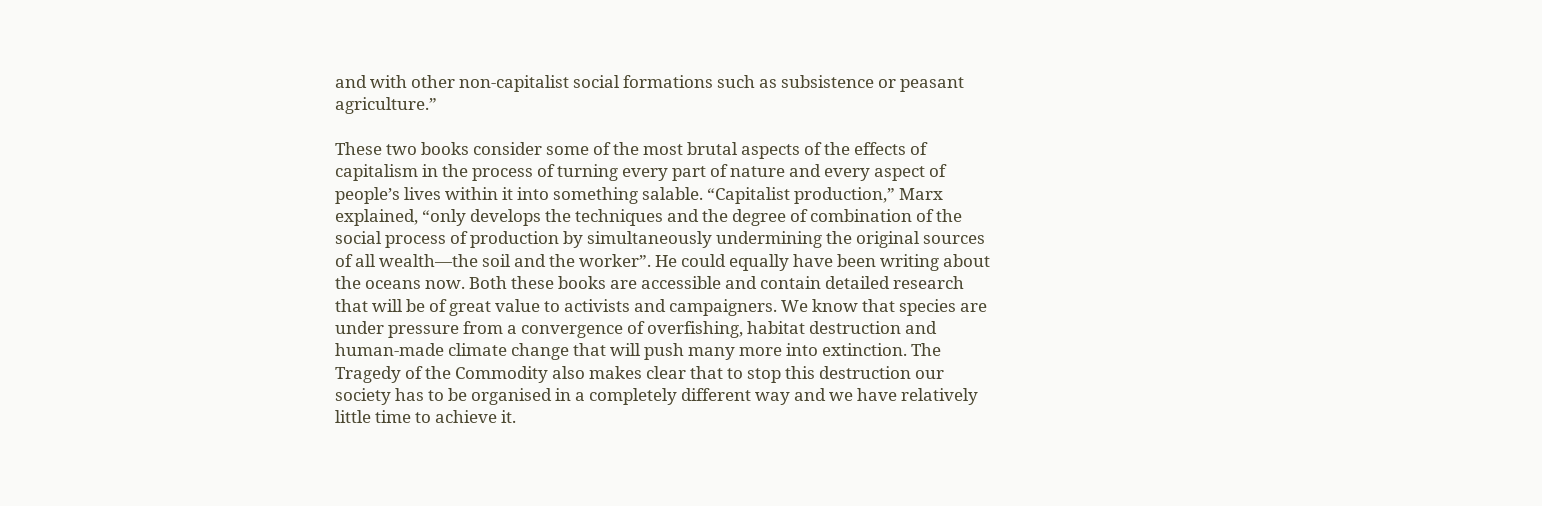and with other non-capitalist social formations such as subsistence or peasant agriculture.”

These two books consider some of the most brutal aspects of the effects of capitalism in the process of turning every part of nature and every aspect of people’s lives within it into something salable. “Capitalist production,” Marx explained, “only develops the techniques and the degree of combination of the social process of production by simultaneously undermining the original sources of all wealth—the soil and the worker”. He could equally have been writing about the oceans now. Both these books are accessible and contain detailed research that will be of great value to activists and campaigners. We know that species are under pressure from a convergence of overfishing, habitat destruction and human-made climate change that will push many more into extinction. The Tragedy of the Commodity also makes clear that to stop this destruction our society has to be organised in a completely different way and we have relatively little time to achieve it.